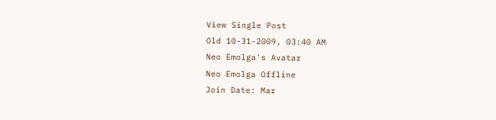View Single Post
Old 10-31-2009, 03:40 AM
Neo Emolga's Avatar
Neo Emolga Offline
Join Date: Mar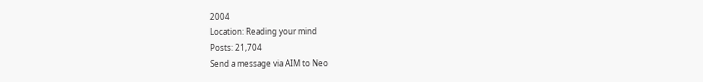2004
Location: Reading your mind
Posts: 21,704
Send a message via AIM to Neo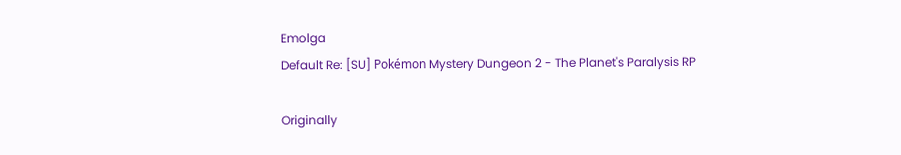Emolga
Default Re: [SU] Pokémon Mystery Dungeon 2 - The Planet's Paralysis RP

Originally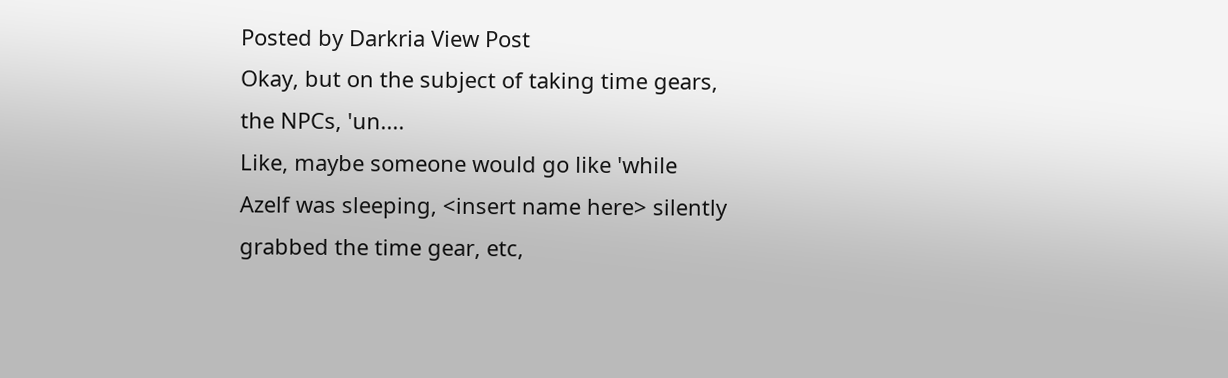Posted by Darkria View Post
Okay, but on the subject of taking time gears, the NPCs, 'un....
Like, maybe someone would go like 'while Azelf was sleeping, <insert name here> silently grabbed the time gear, etc,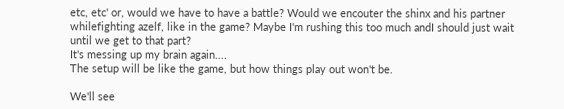etc, etc' or, would we have to have a battle? Would we encouter the shinx and his partner whilefighting azelf, like in the game? Maybe I'm rushing this too much andI should just wait until we get to that part?
It's messing up my brain again....
The setup will be like the game, but how things play out won't be.

We'll see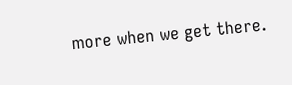more when we get there.